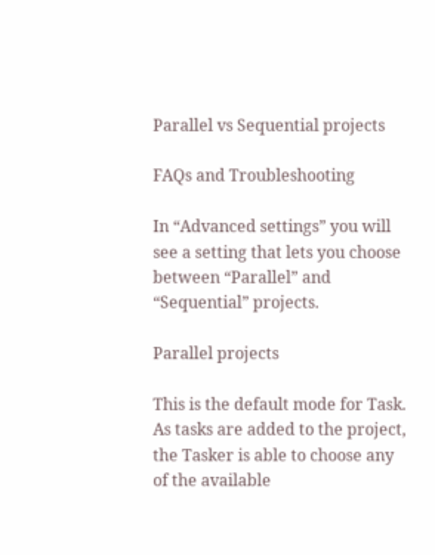Parallel vs Sequential projects

FAQs and Troubleshooting

In “Advanced settings” you will see a setting that lets you choose between “Parallel” and “Sequential” projects.

Parallel projects

This is the default mode for Task. As tasks are added to the project, the Tasker is able to choose any of the available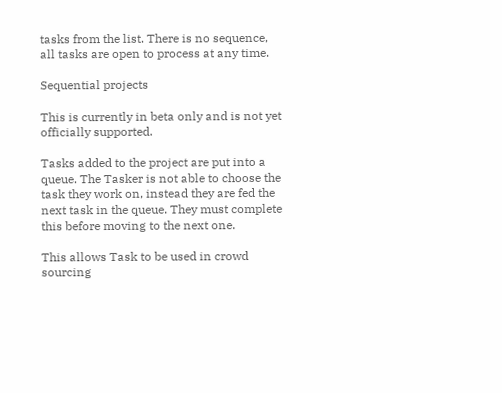tasks from the list. There is no sequence, all tasks are open to process at any time.

Sequential projects

This is currently in beta only and is not yet officially supported.

Tasks added to the project are put into a queue. The Tasker is not able to choose the task they work on, instead they are fed the next task in the queue. They must complete this before moving to the next one.

This allows Task to be used in crowd sourcing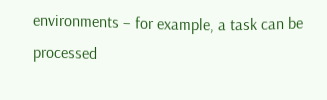environments – for example, a task can be processed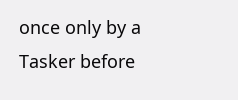once only by a Tasker before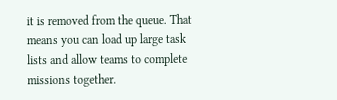it is removed from the queue. That means you can load up large task lists and allow teams to complete missions together.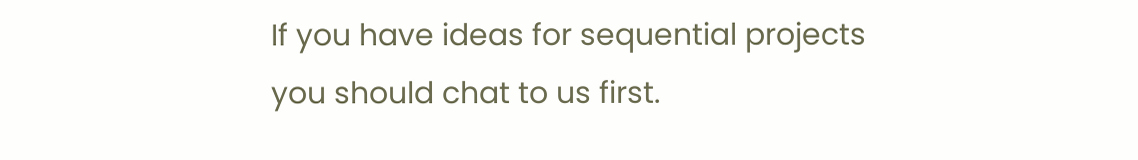If you have ideas for sequential projects you should chat to us first.